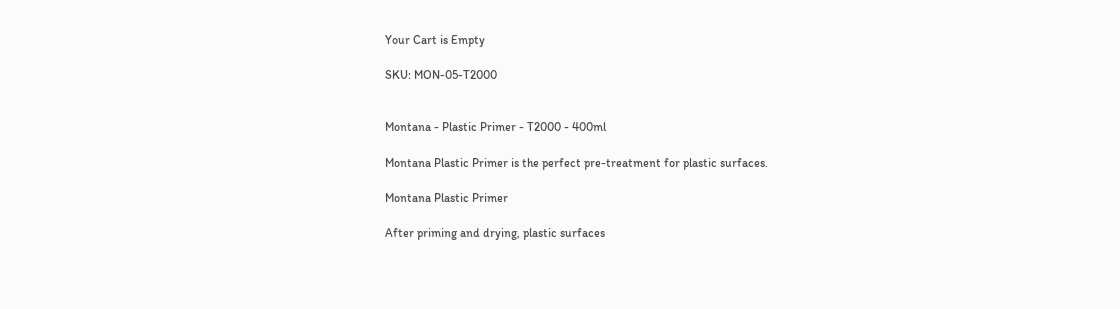Your Cart is Empty

SKU: MON-05-T2000


Montana - Plastic Primer - T2000 - 400ml

Montana Plastic Primer is the perfect pre-treatment for plastic surfaces.

Montana Plastic Primer

After priming and drying, plastic surfaces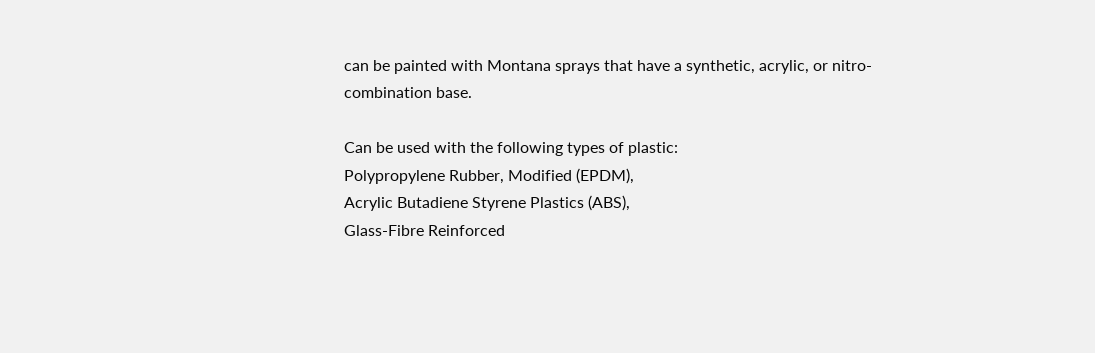can be painted with Montana sprays that have a synthetic, acrylic, or nitro-combination base.

Can be used with the following types of plastic:
Polypropylene Rubber, Modified (EPDM),
Acrylic Butadiene Styrene Plastics (ABS),
Glass-Fibre Reinforced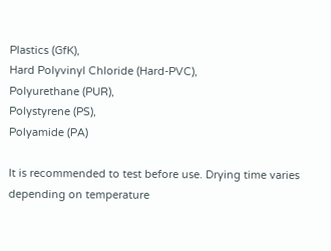Plastics (GfK),
Hard Polyvinyl Chloride (Hard-PVC),
Polyurethane (PUR),
Polystyrene (PS),
Polyamide (PA)

It is recommended to test before use. Drying time varies depending on temperature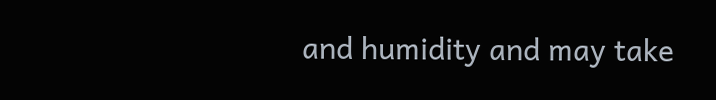and humidity and may take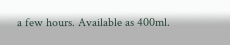a few hours. Available as 400ml.